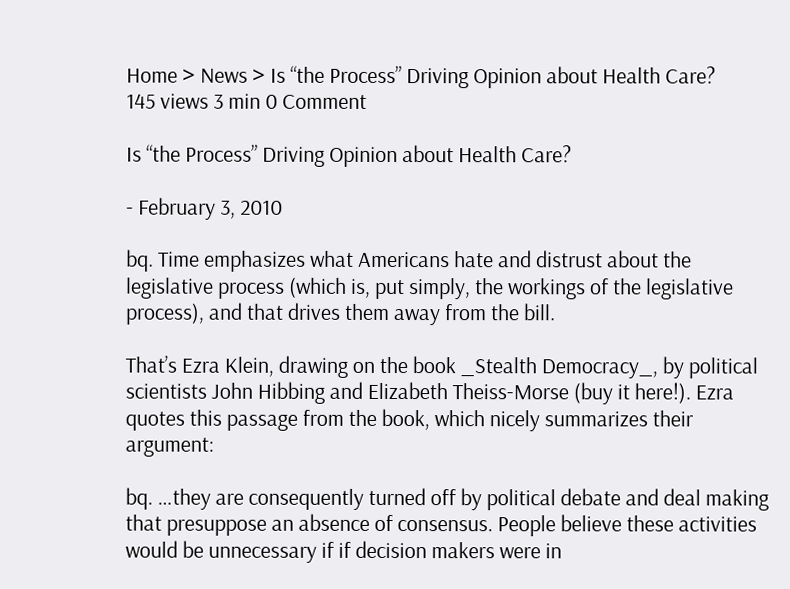Home > News > Is “the Process” Driving Opinion about Health Care?
145 views 3 min 0 Comment

Is “the Process” Driving Opinion about Health Care?

- February 3, 2010

bq. Time emphasizes what Americans hate and distrust about the legislative process (which is, put simply, the workings of the legislative process), and that drives them away from the bill.

That’s Ezra Klein, drawing on the book _Stealth Democracy_, by political scientists John Hibbing and Elizabeth Theiss-Morse (buy it here!). Ezra quotes this passage from the book, which nicely summarizes their argument:

bq. …they are consequently turned off by political debate and deal making that presuppose an absence of consensus. People believe these activities would be unnecessary if if decision makers were in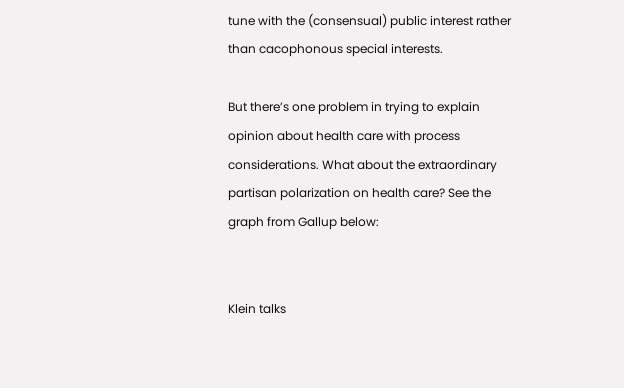tune with the (consensual) public interest rather than cacophonous special interests.

But there’s one problem in trying to explain opinion about health care with process considerations. What about the extraordinary partisan polarization on health care? See the graph from Gallup below:


Klein talks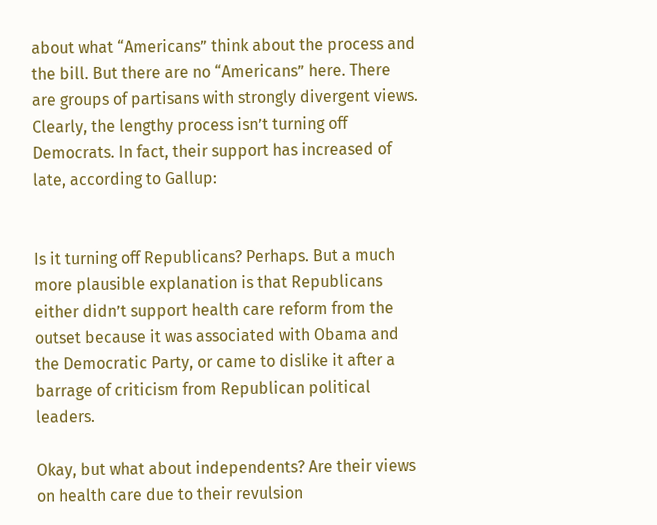about what “Americans” think about the process and the bill. But there are no “Americans” here. There are groups of partisans with strongly divergent views. Clearly, the lengthy process isn’t turning off Democrats. In fact, their support has increased of late, according to Gallup:


Is it turning off Republicans? Perhaps. But a much more plausible explanation is that Republicans either didn’t support health care reform from the outset because it was associated with Obama and the Democratic Party, or came to dislike it after a barrage of criticism from Republican political leaders.

Okay, but what about independents? Are their views on health care due to their revulsion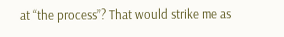at “the process”? That would strike me as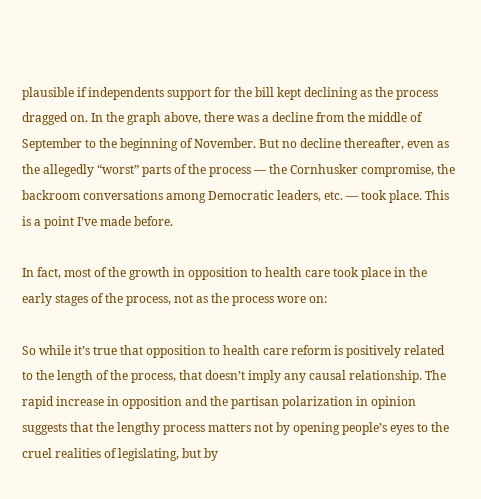plausible if independents support for the bill kept declining as the process dragged on. In the graph above, there was a decline from the middle of September to the beginning of November. But no decline thereafter, even as the allegedly “worst” parts of the process — the Cornhusker compromise, the backroom conversations among Democratic leaders, etc. — took place. This is a point I’ve made before.

In fact, most of the growth in opposition to health care took place in the early stages of the process, not as the process wore on:

So while it’s true that opposition to health care reform is positively related to the length of the process, that doesn’t imply any causal relationship. The rapid increase in opposition and the partisan polarization in opinion suggests that the lengthy process matters not by opening people’s eyes to the cruel realities of legislating, but by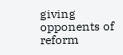giving opponents of reform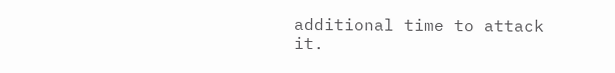additional time to attack it.